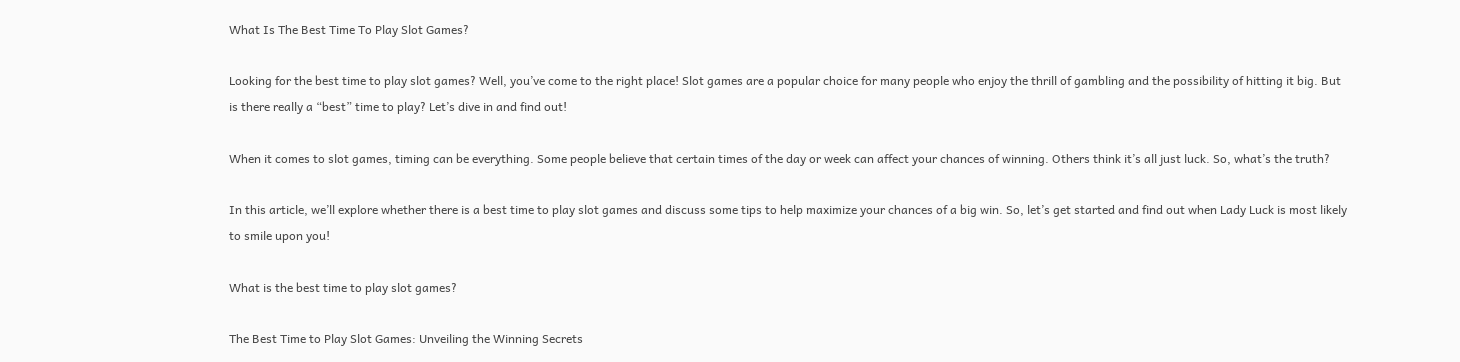What Is The Best Time To Play Slot Games?

Looking for the best time to play slot games? Well, you’ve come to the right place! Slot games are a popular choice for many people who enjoy the thrill of gambling and the possibility of hitting it big. But is there really a “best” time to play? Let’s dive in and find out!

When it comes to slot games, timing can be everything. Some people believe that certain times of the day or week can affect your chances of winning. Others think it’s all just luck. So, what’s the truth?

In this article, we’ll explore whether there is a best time to play slot games and discuss some tips to help maximize your chances of a big win. So, let’s get started and find out when Lady Luck is most likely to smile upon you!

What is the best time to play slot games?

The Best Time to Play Slot Games: Unveiling the Winning Secrets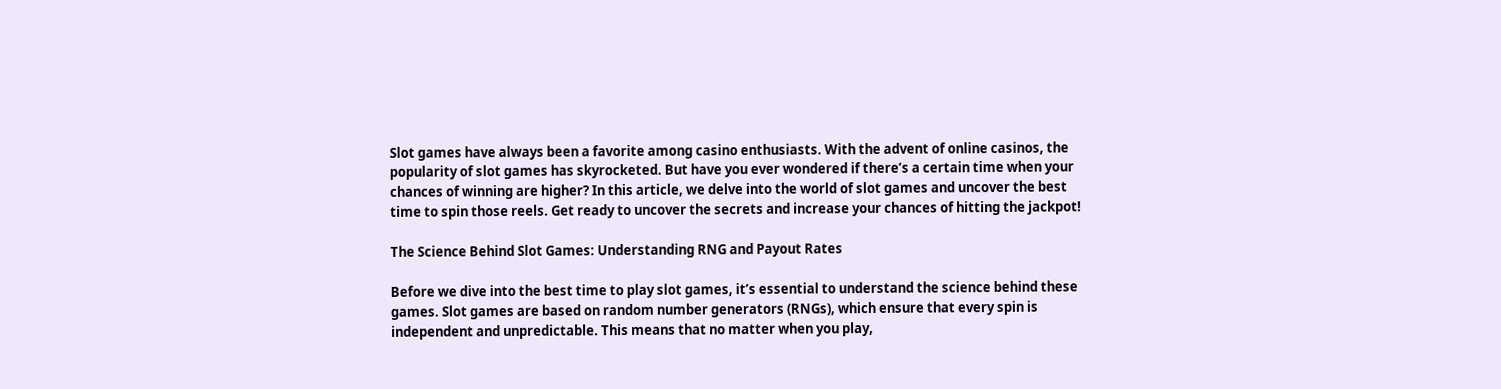Slot games have always been a favorite among casino enthusiasts. With the advent of online casinos, the popularity of slot games has skyrocketed. But have you ever wondered if there’s a certain time when your chances of winning are higher? In this article, we delve into the world of slot games and uncover the best time to spin those reels. Get ready to uncover the secrets and increase your chances of hitting the jackpot!

The Science Behind Slot Games: Understanding RNG and Payout Rates

Before we dive into the best time to play slot games, it’s essential to understand the science behind these games. Slot games are based on random number generators (RNGs), which ensure that every spin is independent and unpredictable. This means that no matter when you play,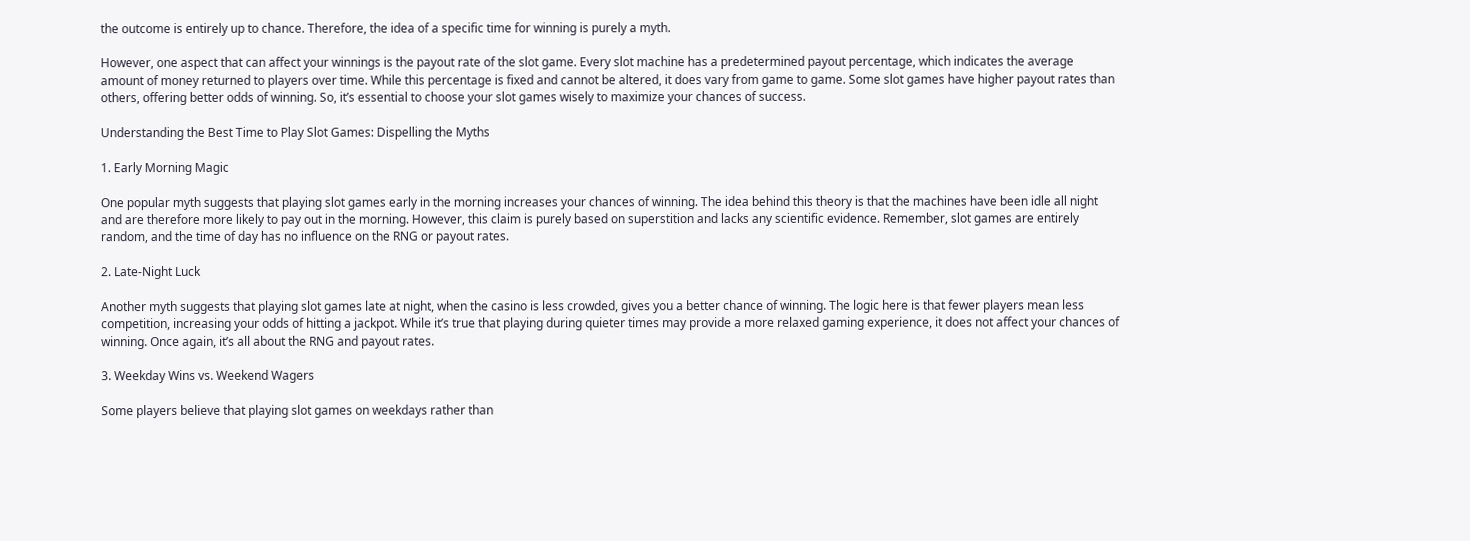the outcome is entirely up to chance. Therefore, the idea of a specific time for winning is purely a myth.

However, one aspect that can affect your winnings is the payout rate of the slot game. Every slot machine has a predetermined payout percentage, which indicates the average amount of money returned to players over time. While this percentage is fixed and cannot be altered, it does vary from game to game. Some slot games have higher payout rates than others, offering better odds of winning. So, it’s essential to choose your slot games wisely to maximize your chances of success.

Understanding the Best Time to Play Slot Games: Dispelling the Myths

1. Early Morning Magic

One popular myth suggests that playing slot games early in the morning increases your chances of winning. The idea behind this theory is that the machines have been idle all night and are therefore more likely to pay out in the morning. However, this claim is purely based on superstition and lacks any scientific evidence. Remember, slot games are entirely random, and the time of day has no influence on the RNG or payout rates.

2. Late-Night Luck

Another myth suggests that playing slot games late at night, when the casino is less crowded, gives you a better chance of winning. The logic here is that fewer players mean less competition, increasing your odds of hitting a jackpot. While it’s true that playing during quieter times may provide a more relaxed gaming experience, it does not affect your chances of winning. Once again, it’s all about the RNG and payout rates.

3. Weekday Wins vs. Weekend Wagers

Some players believe that playing slot games on weekdays rather than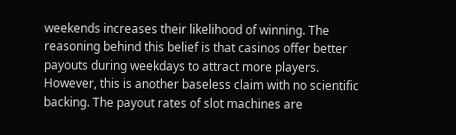weekends increases their likelihood of winning. The reasoning behind this belief is that casinos offer better payouts during weekdays to attract more players. However, this is another baseless claim with no scientific backing. The payout rates of slot machines are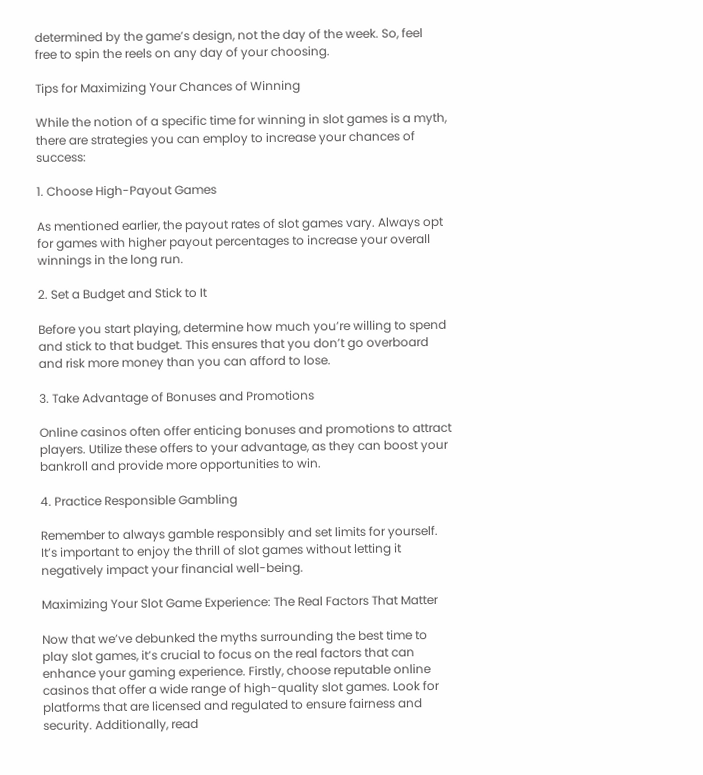determined by the game’s design, not the day of the week. So, feel free to spin the reels on any day of your choosing.

Tips for Maximizing Your Chances of Winning

While the notion of a specific time for winning in slot games is a myth, there are strategies you can employ to increase your chances of success:

1. Choose High-Payout Games

As mentioned earlier, the payout rates of slot games vary. Always opt for games with higher payout percentages to increase your overall winnings in the long run.

2. Set a Budget and Stick to It

Before you start playing, determine how much you’re willing to spend and stick to that budget. This ensures that you don’t go overboard and risk more money than you can afford to lose.

3. Take Advantage of Bonuses and Promotions

Online casinos often offer enticing bonuses and promotions to attract players. Utilize these offers to your advantage, as they can boost your bankroll and provide more opportunities to win.

4. Practice Responsible Gambling

Remember to always gamble responsibly and set limits for yourself. It’s important to enjoy the thrill of slot games without letting it negatively impact your financial well-being.

Maximizing Your Slot Game Experience: The Real Factors That Matter

Now that we’ve debunked the myths surrounding the best time to play slot games, it’s crucial to focus on the real factors that can enhance your gaming experience. Firstly, choose reputable online casinos that offer a wide range of high-quality slot games. Look for platforms that are licensed and regulated to ensure fairness and security. Additionally, read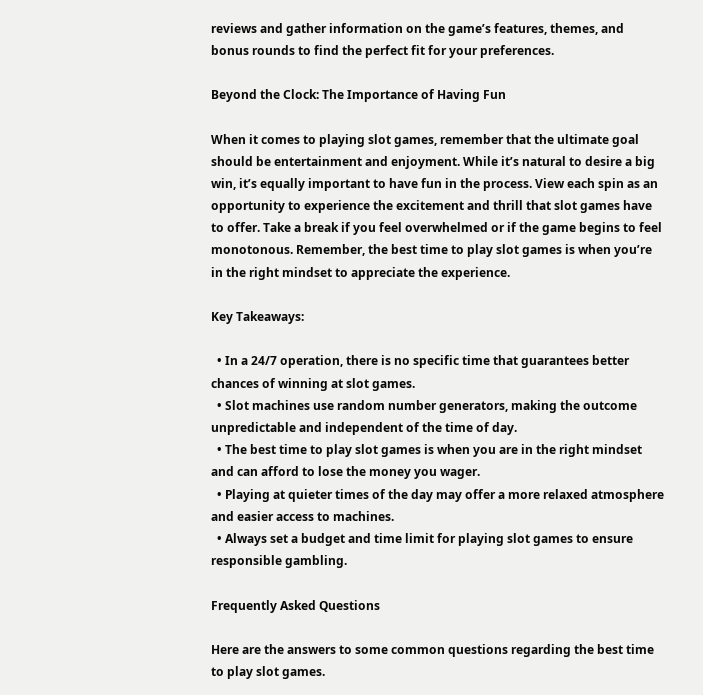reviews and gather information on the game’s features, themes, and bonus rounds to find the perfect fit for your preferences.

Beyond the Clock: The Importance of Having Fun

When it comes to playing slot games, remember that the ultimate goal should be entertainment and enjoyment. While it’s natural to desire a big win, it’s equally important to have fun in the process. View each spin as an opportunity to experience the excitement and thrill that slot games have to offer. Take a break if you feel overwhelmed or if the game begins to feel monotonous. Remember, the best time to play slot games is when you’re in the right mindset to appreciate the experience.

Key Takeaways:

  • In a 24/7 operation, there is no specific time that guarantees better chances of winning at slot games.
  • Slot machines use random number generators, making the outcome unpredictable and independent of the time of day.
  • The best time to play slot games is when you are in the right mindset and can afford to lose the money you wager.
  • Playing at quieter times of the day may offer a more relaxed atmosphere and easier access to machines.
  • Always set a budget and time limit for playing slot games to ensure responsible gambling.

Frequently Asked Questions

Here are the answers to some common questions regarding the best time to play slot games.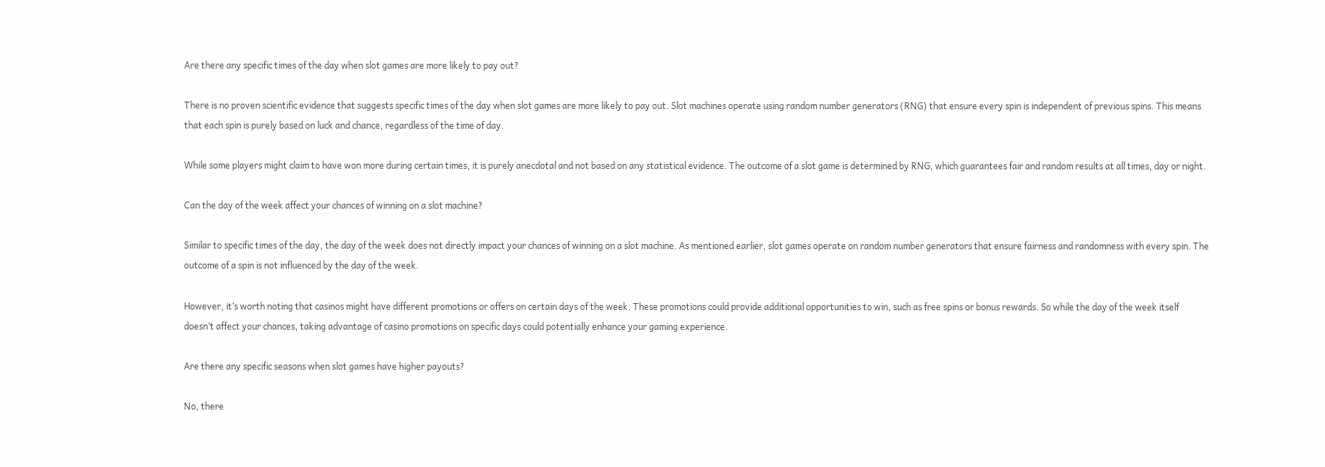Are there any specific times of the day when slot games are more likely to pay out?

There is no proven scientific evidence that suggests specific times of the day when slot games are more likely to pay out. Slot machines operate using random number generators (RNG) that ensure every spin is independent of previous spins. This means that each spin is purely based on luck and chance, regardless of the time of day.

While some players might claim to have won more during certain times, it is purely anecdotal and not based on any statistical evidence. The outcome of a slot game is determined by RNG, which guarantees fair and random results at all times, day or night.

Can the day of the week affect your chances of winning on a slot machine?

Similar to specific times of the day, the day of the week does not directly impact your chances of winning on a slot machine. As mentioned earlier, slot games operate on random number generators that ensure fairness and randomness with every spin. The outcome of a spin is not influenced by the day of the week.

However, it’s worth noting that casinos might have different promotions or offers on certain days of the week. These promotions could provide additional opportunities to win, such as free spins or bonus rewards. So while the day of the week itself doesn’t affect your chances, taking advantage of casino promotions on specific days could potentially enhance your gaming experience.

Are there any specific seasons when slot games have higher payouts?

No, there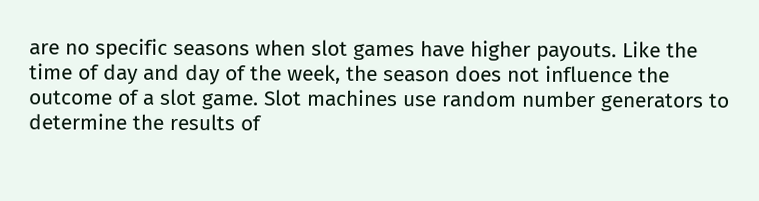are no specific seasons when slot games have higher payouts. Like the time of day and day of the week, the season does not influence the outcome of a slot game. Slot machines use random number generators to determine the results of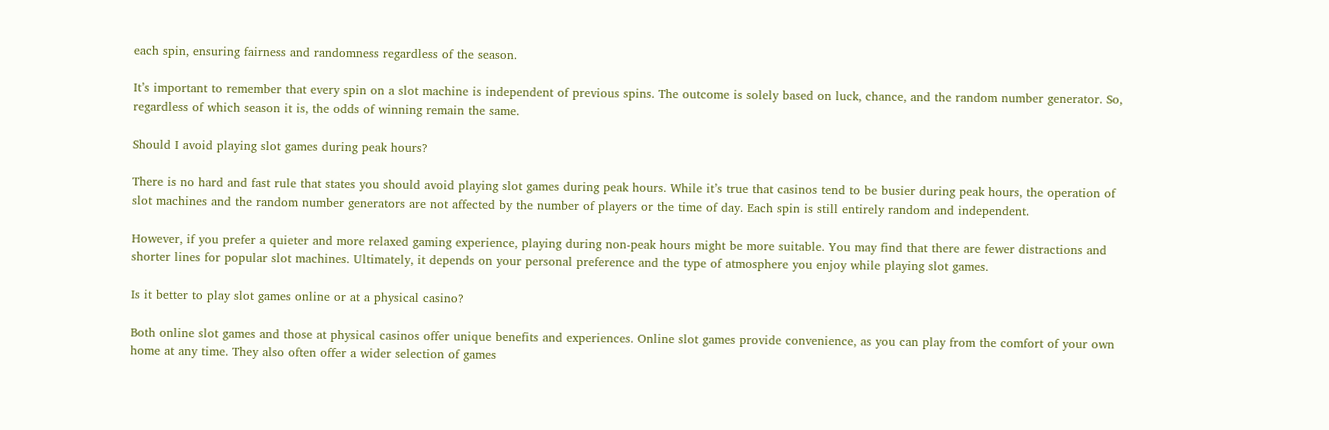each spin, ensuring fairness and randomness regardless of the season.

It’s important to remember that every spin on a slot machine is independent of previous spins. The outcome is solely based on luck, chance, and the random number generator. So, regardless of which season it is, the odds of winning remain the same.

Should I avoid playing slot games during peak hours?

There is no hard and fast rule that states you should avoid playing slot games during peak hours. While it’s true that casinos tend to be busier during peak hours, the operation of slot machines and the random number generators are not affected by the number of players or the time of day. Each spin is still entirely random and independent.

However, if you prefer a quieter and more relaxed gaming experience, playing during non-peak hours might be more suitable. You may find that there are fewer distractions and shorter lines for popular slot machines. Ultimately, it depends on your personal preference and the type of atmosphere you enjoy while playing slot games.

Is it better to play slot games online or at a physical casino?

Both online slot games and those at physical casinos offer unique benefits and experiences. Online slot games provide convenience, as you can play from the comfort of your own home at any time. They also often offer a wider selection of games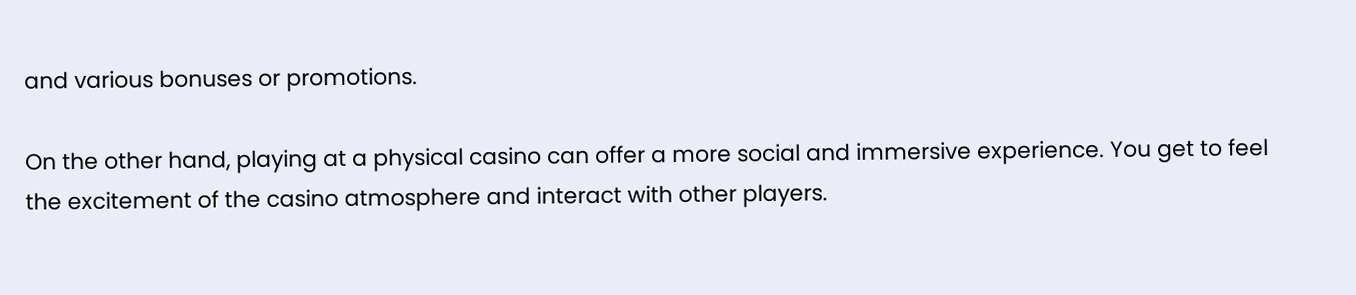and various bonuses or promotions.

On the other hand, playing at a physical casino can offer a more social and immersive experience. You get to feel the excitement of the casino atmosphere and interact with other players.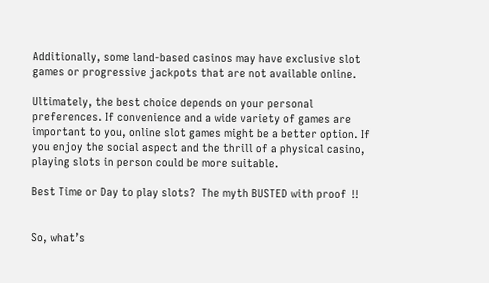Additionally, some land-based casinos may have exclusive slot games or progressive jackpots that are not available online.

Ultimately, the best choice depends on your personal preferences. If convenience and a wide variety of games are important to you, online slot games might be a better option. If you enjoy the social aspect and the thrill of a physical casino, playing slots in person could be more suitable.

Best Time or Day to play slots?  The myth BUSTED with proof ‼


So, what’s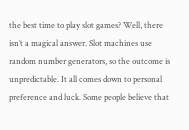the best time to play slot games? Well, there isn’t a magical answer. Slot machines use random number generators, so the outcome is unpredictable. It all comes down to personal preference and luck. Some people believe that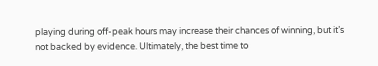playing during off-peak hours may increase their chances of winning, but it’s not backed by evidence. Ultimately, the best time to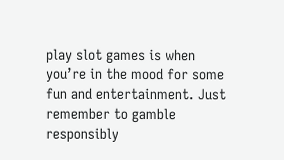play slot games is when you’re in the mood for some fun and entertainment. Just remember to gamble responsibly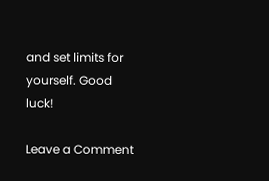and set limits for yourself. Good luck!

Leave a Comment